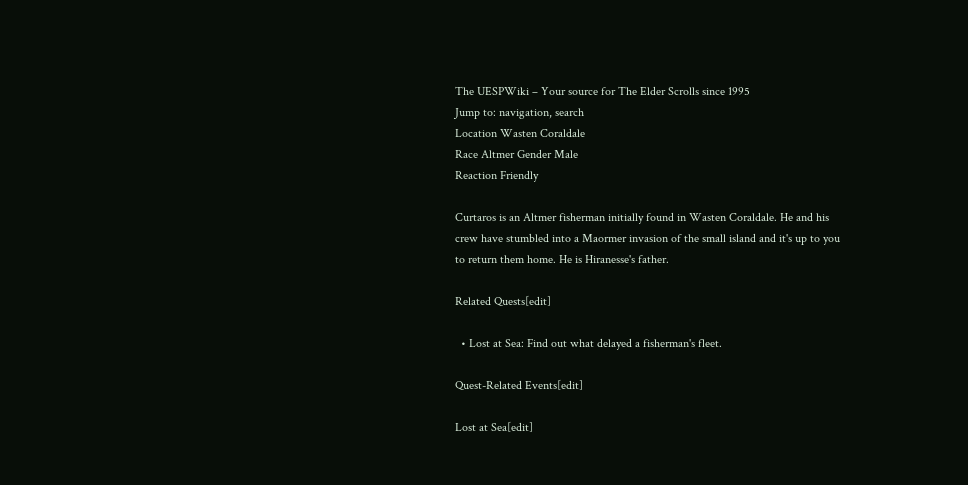The UESPWiki – Your source for The Elder Scrolls since 1995
Jump to: navigation, search
Location Wasten Coraldale
Race Altmer Gender Male
Reaction Friendly

Curtaros is an Altmer fisherman initially found in Wasten Coraldale. He and his crew have stumbled into a Maormer invasion of the small island and it's up to you to return them home. He is Hiranesse's father.

Related Quests[edit]

  • Lost at Sea: Find out what delayed a fisherman's fleet.

Quest-Related Events[edit]

Lost at Sea[edit]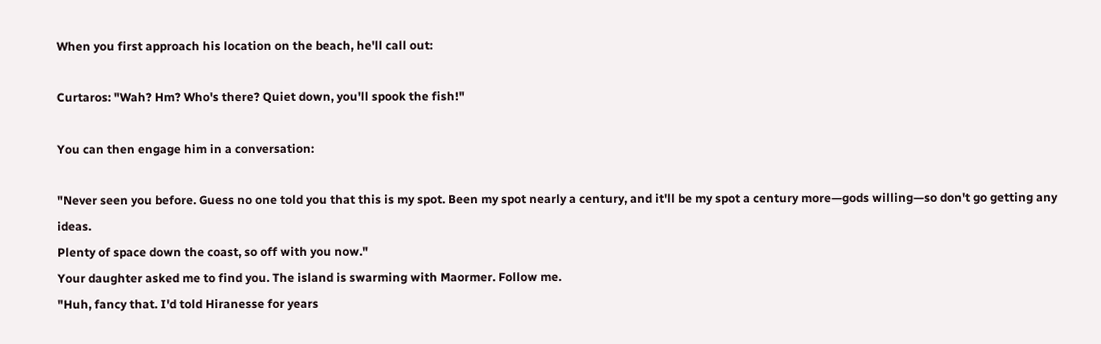When you first approach his location on the beach, he'll call out:

Curtaros: "Wah? Hm? Who's there? Quiet down, you'll spook the fish!"

You can then engage him in a conversation:

"Never seen you before. Guess no one told you that this is my spot. Been my spot nearly a century, and it'll be my spot a century more—gods willing—so don't go getting any ideas.
Plenty of space down the coast, so off with you now."
Your daughter asked me to find you. The island is swarming with Maormer. Follow me.
"Huh, fancy that. I'd told Hiranesse for years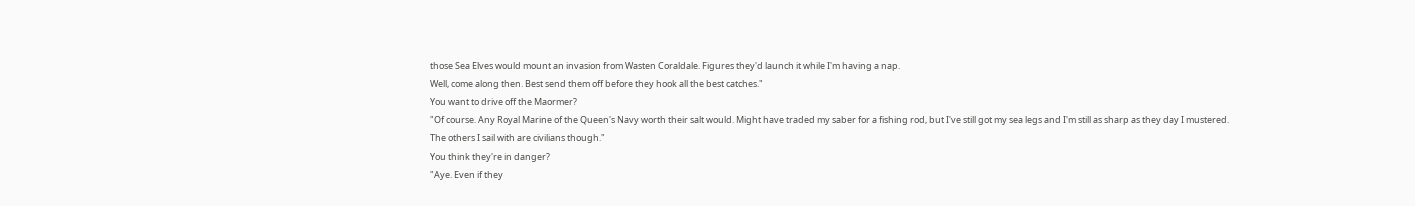those Sea Elves would mount an invasion from Wasten Coraldale. Figures they'd launch it while I'm having a nap.
Well, come along then. Best send them off before they hook all the best catches."
You want to drive off the Maormer?
"Of course. Any Royal Marine of the Queen's Navy worth their salt would. Might have traded my saber for a fishing rod, but I've still got my sea legs and I'm still as sharp as they day I mustered.
The others I sail with are civilians though."
You think they're in danger?
"Aye. Even if they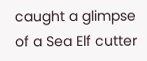caught a glimpse of a Sea Elf cutter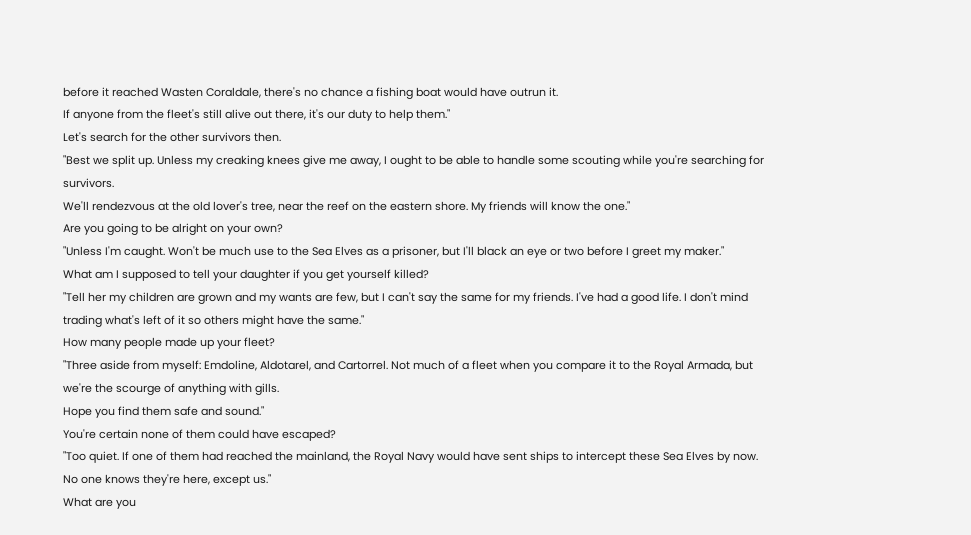before it reached Wasten Coraldale, there's no chance a fishing boat would have outrun it.
If anyone from the fleet's still alive out there, it's our duty to help them."
Let's search for the other survivors then.
"Best we split up. Unless my creaking knees give me away, I ought to be able to handle some scouting while you're searching for survivors.
We'll rendezvous at the old lover's tree, near the reef on the eastern shore. My friends will know the one."
Are you going to be alright on your own?
"Unless I'm caught. Won't be much use to the Sea Elves as a prisoner, but I'll black an eye or two before I greet my maker."
What am I supposed to tell your daughter if you get yourself killed?
"Tell her my children are grown and my wants are few, but I can't say the same for my friends. I've had a good life. I don't mind trading what's left of it so others might have the same."
How many people made up your fleet?
"Three aside from myself: Emdoline, Aldotarel, and Cartorrel. Not much of a fleet when you compare it to the Royal Armada, but we're the scourge of anything with gills.
Hope you find them safe and sound."
You're certain none of them could have escaped?
"Too quiet. If one of them had reached the mainland, the Royal Navy would have sent ships to intercept these Sea Elves by now. No one knows they're here, except us."
What are you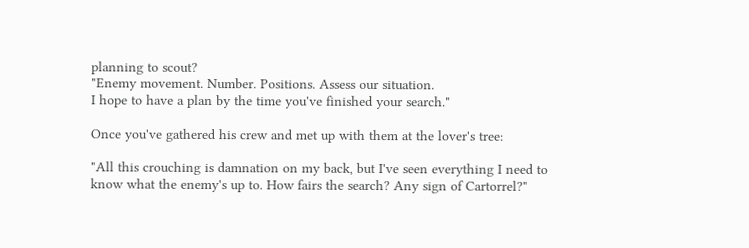planning to scout?
"Enemy movement. Number. Positions. Assess our situation.
I hope to have a plan by the time you've finished your search."

Once you've gathered his crew and met up with them at the lover's tree:

"All this crouching is damnation on my back, but I've seen everything I need to know what the enemy's up to. How fairs the search? Any sign of Cartorrel?"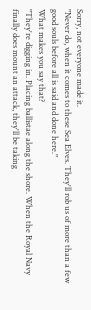Sorry, not everyone made it.
"Never do, when it comes to these Sea Elves. They'll rob us of more than a few good souls before all is said and done here."
What makes you say that?
"They're digging in. Placing ballistae along the shore. When the Royal Navy finally does mount an attack, they'll be taking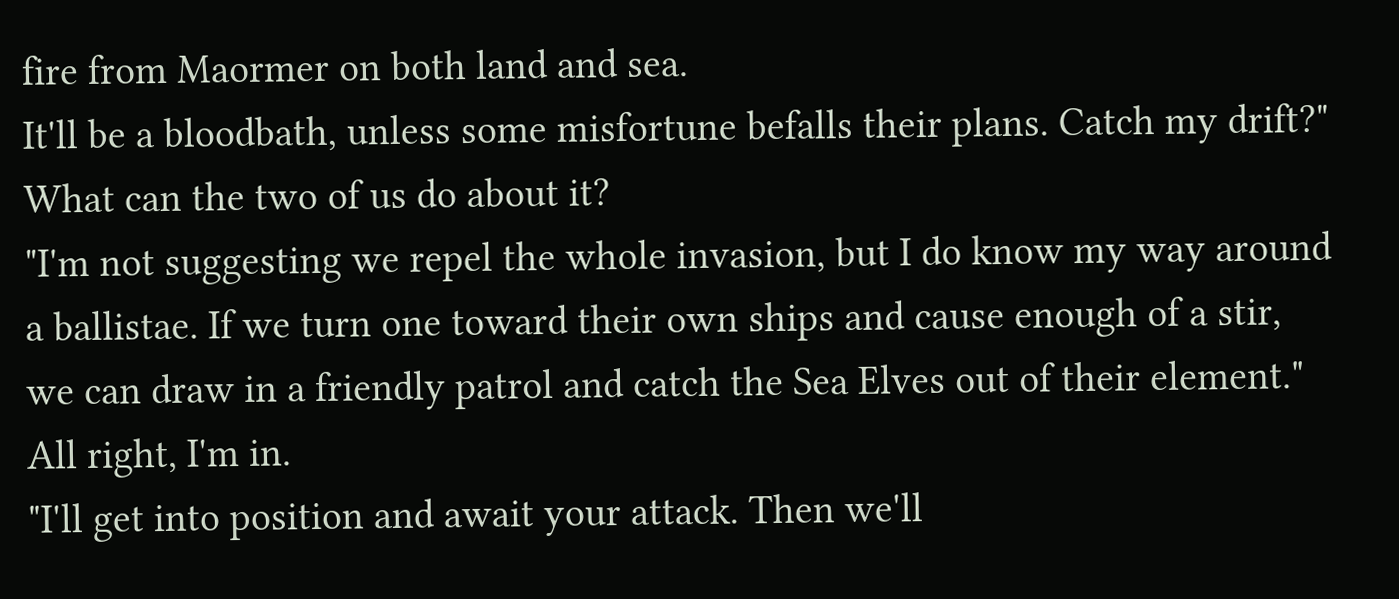fire from Maormer on both land and sea.
It'll be a bloodbath, unless some misfortune befalls their plans. Catch my drift?"
What can the two of us do about it?
"I'm not suggesting we repel the whole invasion, but I do know my way around a ballistae. If we turn one toward their own ships and cause enough of a stir, we can draw in a friendly patrol and catch the Sea Elves out of their element."
All right, I'm in.
"I'll get into position and await your attack. Then we'll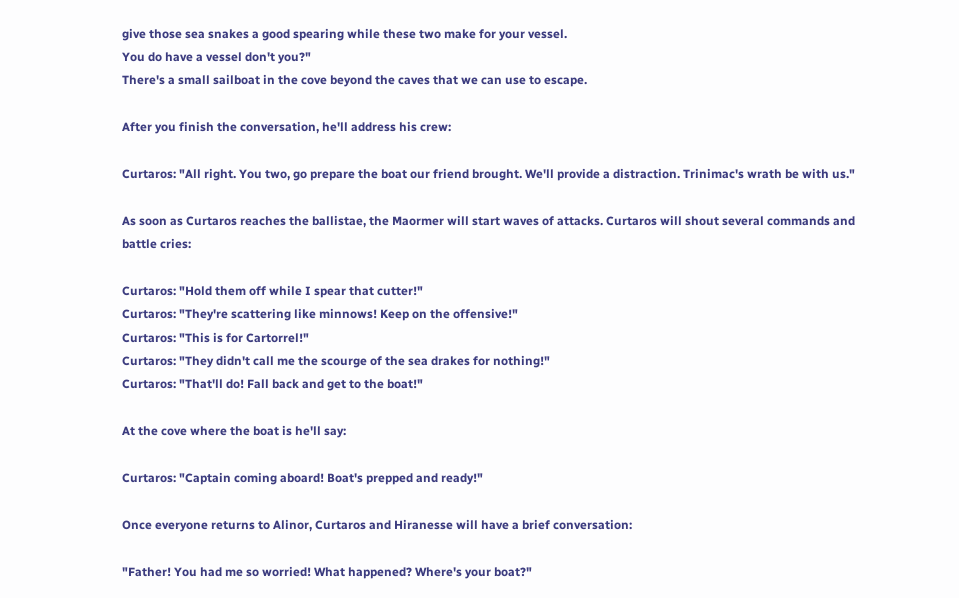give those sea snakes a good spearing while these two make for your vessel.
You do have a vessel don't you?"
There's a small sailboat in the cove beyond the caves that we can use to escape.

After you finish the conversation, he'll address his crew:

Curtaros: "All right. You two, go prepare the boat our friend brought. We'll provide a distraction. Trinimac's wrath be with us."

As soon as Curtaros reaches the ballistae, the Maormer will start waves of attacks. Curtaros will shout several commands and battle cries:

Curtaros: "Hold them off while I spear that cutter!"
Curtaros: "They're scattering like minnows! Keep on the offensive!"
Curtaros: "This is for Cartorrel!"
Curtaros: "They didn't call me the scourge of the sea drakes for nothing!"
Curtaros: "That'll do! Fall back and get to the boat!"

At the cove where the boat is he'll say:

Curtaros: "Captain coming aboard! Boat's prepped and ready!"

Once everyone returns to Alinor, Curtaros and Hiranesse will have a brief conversation:

"Father! You had me so worried! What happened? Where's your boat?"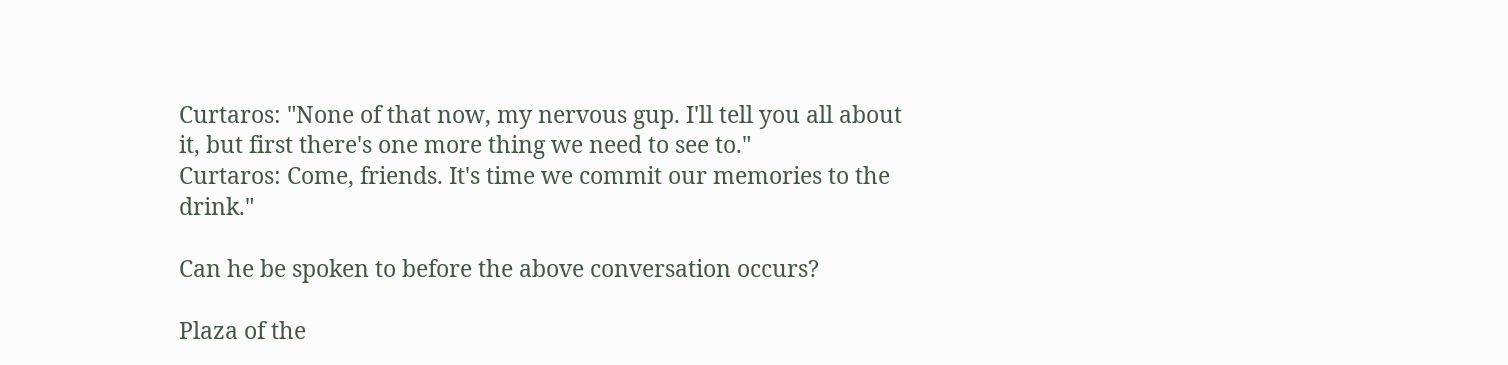Curtaros: "None of that now, my nervous gup. I'll tell you all about it, but first there's one more thing we need to see to."
Curtaros: Come, friends. It's time we commit our memories to the drink."

Can he be spoken to before the above conversation occurs?

Plaza of the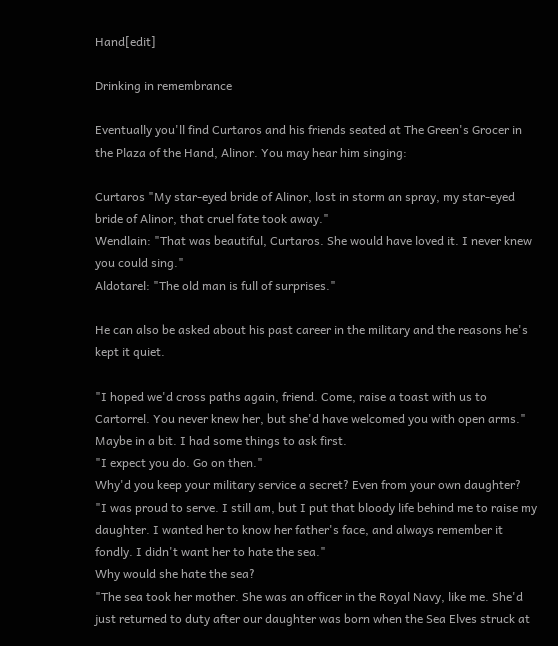Hand[edit]

Drinking in remembrance

Eventually you'll find Curtaros and his friends seated at The Green's Grocer in the Plaza of the Hand, Alinor. You may hear him singing:

Curtaros "My star-eyed bride of Alinor, lost in storm an spray, my star-eyed bride of Alinor, that cruel fate took away."
Wendlain: "That was beautiful, Curtaros. She would have loved it. I never knew you could sing."
Aldotarel: "The old man is full of surprises."

He can also be asked about his past career in the military and the reasons he's kept it quiet.

"I hoped we'd cross paths again, friend. Come, raise a toast with us to Cartorrel. You never knew her, but she'd have welcomed you with open arms."
Maybe in a bit. I had some things to ask first.
"I expect you do. Go on then."
Why'd you keep your military service a secret? Even from your own daughter?
"I was proud to serve. I still am, but I put that bloody life behind me to raise my daughter. I wanted her to know her father's face, and always remember it fondly. I didn't want her to hate the sea."
Why would she hate the sea?
"The sea took her mother. She was an officer in the Royal Navy, like me. She'd just returned to duty after our daughter was born when the Sea Elves struck at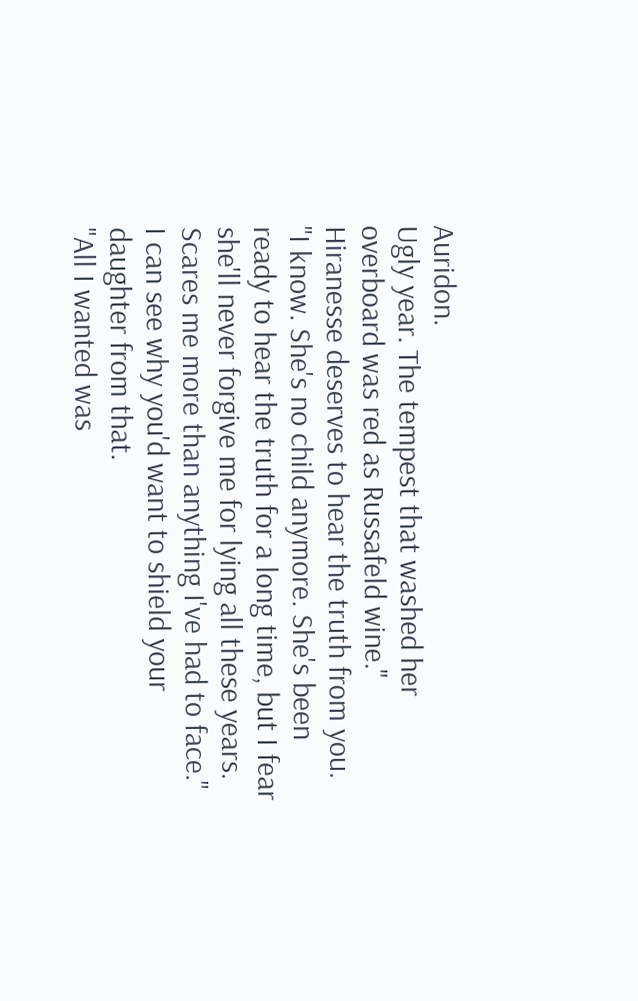Auridon.
Ugly year. The tempest that washed her overboard was red as Russafeld wine."
Hiranesse deserves to hear the truth from you.
"I know. She's no child anymore. She's been ready to hear the truth for a long time, but I fear she'll never forgive me for lying all these years. Scares me more than anything I've had to face."
I can see why you'd want to shield your daughter from that.
"All I wanted was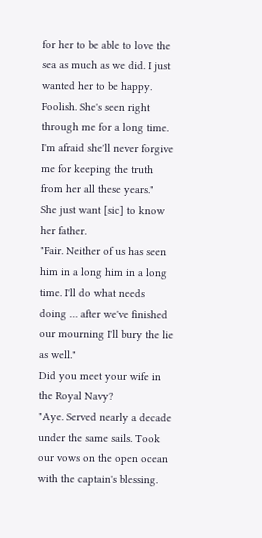for her to be able to love the sea as much as we did. I just wanted her to be happy. Foolish. She's seen right through me for a long time. I'm afraid she'll never forgive me for keeping the truth from her all these years."
She just want [sic] to know her father.
"Fair. Neither of us has seen him in a long him in a long time. I'll do what needs doing … after we've finished our mourning I'll bury the lie as well."
Did you meet your wife in the Royal Navy?
"Aye. Served nearly a decade under the same sails. Took our vows on the open ocean with the captain's blessing.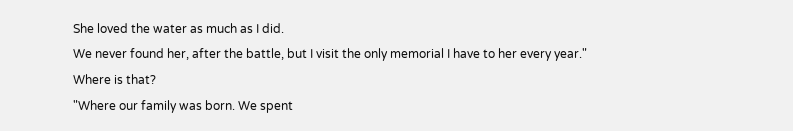She loved the water as much as I did.
We never found her, after the battle, but I visit the only memorial I have to her every year."
Where is that?
"Where our family was born. We spent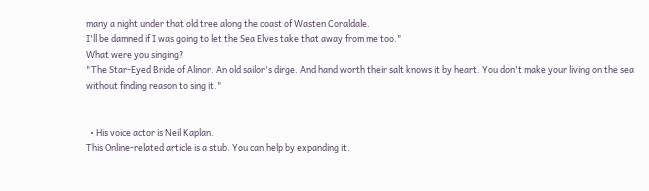many a night under that old tree along the coast of Wasten Coraldale.
I'll be damned if I was going to let the Sea Elves take that away from me too."
What were you singing?
"The Star-Eyed Bride of Alinor. An old sailor's dirge. And hand worth their salt knows it by heart. You don't make your living on the sea without finding reason to sing it."


  • His voice actor is Neil Kaplan.
This Online-related article is a stub. You can help by expanding it.